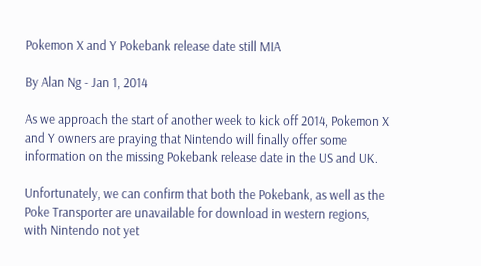Pokemon X and Y Pokebank release date still MIA

By Alan Ng - Jan 1, 2014

As we approach the start of another week to kick off 2014, Pokemon X and Y owners are praying that Nintendo will finally offer some information on the missing Pokebank release date in the US and UK.

Unfortunately, we can confirm that both the Pokebank, as well as the Poke Transporter are unavailable for download in western regions, with Nintendo not yet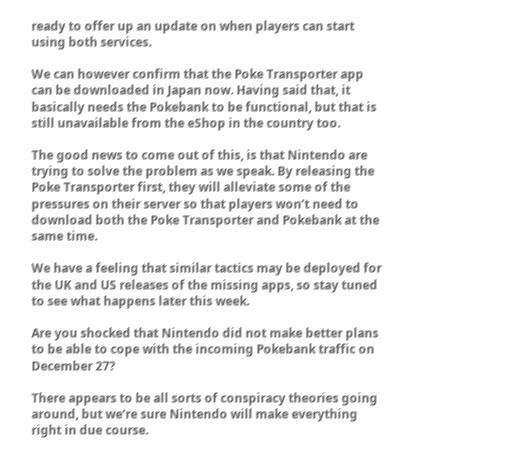ready to offer up an update on when players can start using both services.

We can however confirm that the Poke Transporter app can be downloaded in Japan now. Having said that, it basically needs the Pokebank to be functional, but that is still unavailable from the eShop in the country too.

The good news to come out of this, is that Nintendo are trying to solve the problem as we speak. By releasing the Poke Transporter first, they will alleviate some of the pressures on their server so that players won’t need to download both the Poke Transporter and Pokebank at the same time.

We have a feeling that similar tactics may be deployed for the UK and US releases of the missing apps, so stay tuned to see what happens later this week.

Are you shocked that Nintendo did not make better plans to be able to cope with the incoming Pokebank traffic on December 27?

There appears to be all sorts of conspiracy theories going around, but we’re sure Nintendo will make everything right in due course.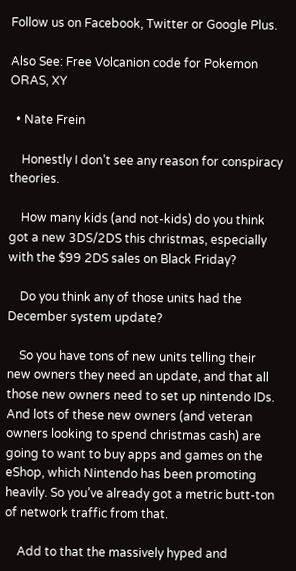Follow us on Facebook, Twitter or Google Plus.

Also See: Free Volcanion code for Pokemon ORAS, XY

  • Nate Frein

    Honestly I don’t see any reason for conspiracy theories.

    How many kids (and not-kids) do you think got a new 3DS/2DS this christmas, especially with the $99 2DS sales on Black Friday?

    Do you think any of those units had the December system update?

    So you have tons of new units telling their new owners they need an update, and that all those new owners need to set up nintendo IDs. And lots of these new owners (and veteran owners looking to spend christmas cash) are going to want to buy apps and games on the eShop, which Nintendo has been promoting heavily. So you’ve already got a metric butt-ton of network traffic from that.

    Add to that the massively hyped and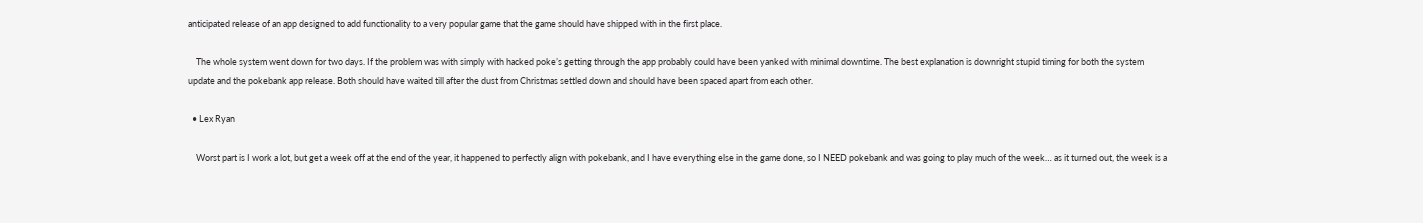anticipated release of an app designed to add functionality to a very popular game that the game should have shipped with in the first place.

    The whole system went down for two days. If the problem was with simply with hacked poke’s getting through the app probably could have been yanked with minimal downtime. The best explanation is downright stupid timing for both the system update and the pokebank app release. Both should have waited till after the dust from Christmas settled down and should have been spaced apart from each other.

  • Lex Ryan

    Worst part is I work a lot, but get a week off at the end of the year, it happened to perfectly align with pokebank, and I have everything else in the game done, so I NEED pokebank and was going to play much of the week… as it turned out, the week is a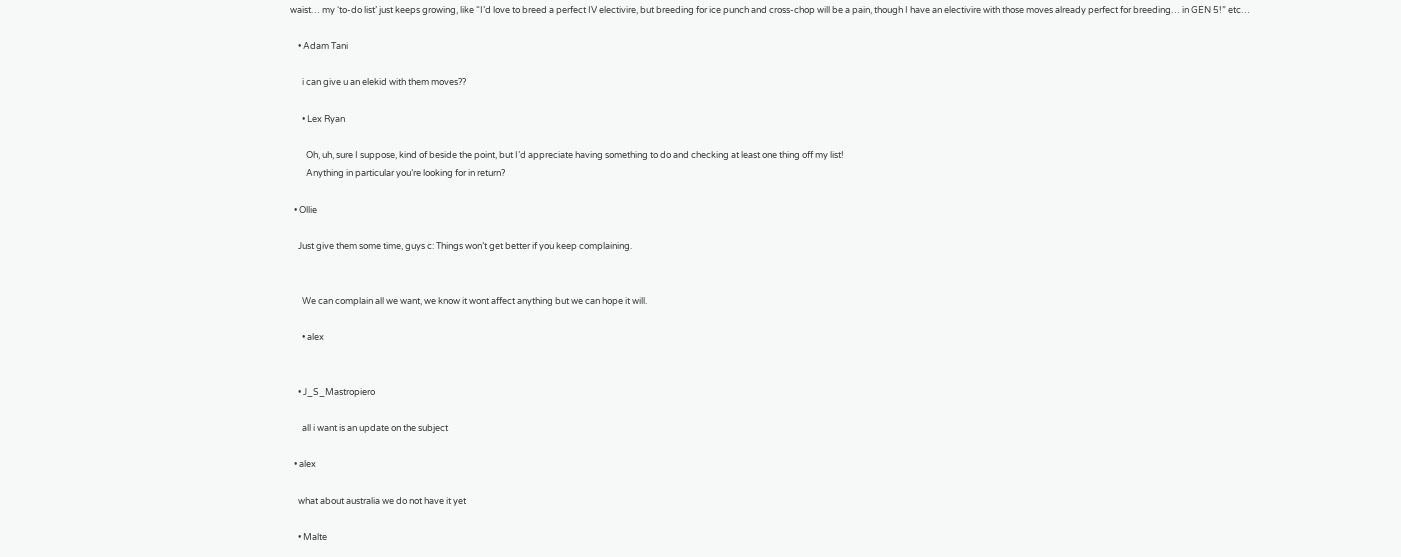waist… my ‘to-do list’ just keeps growing, like “I’d love to breed a perfect IV electivire, but breeding for ice punch and cross-chop will be a pain, though I have an electivire with those moves already perfect for breeding… in GEN 5!” etc…

    • Adam Tani

      i can give u an elekid with them moves??

      • Lex Ryan

        Oh, uh, sure I suppose, kind of beside the point, but I’d appreciate having something to do and checking at least one thing off my list!
        Anything in particular you’re looking for in return?

  • Ollie

    Just give them some time, guys c: Things won’t get better if you keep complaining.


      We can complain all we want, we know it wont affect anything but we can hope it will.

      • alex


    • J_S_Mastropiero

      all i want is an update on the subject

  • alex

    what about australia we do not have it yet

    • Malte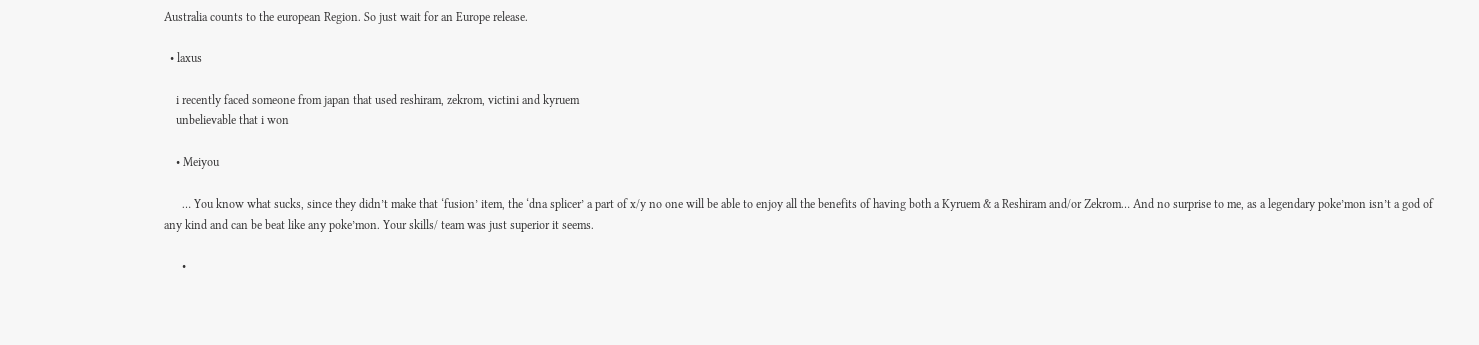Australia counts to the european Region. So just wait for an Europe release.

  • laxus

    i recently faced someone from japan that used reshiram, zekrom, victini and kyruem
    unbelievable that i won

    • Meiyou

      … You know what sucks, since they didn’t make that ‘fusion’ item, the ‘dna splicer’ a part of x/y no one will be able to enjoy all the benefits of having both a Kyruem & a Reshiram and/or Zekrom… And no surprise to me, as a legendary poke’mon isn’t a god of any kind and can be beat like any poke’mon. Your skills/ team was just superior it seems.

      •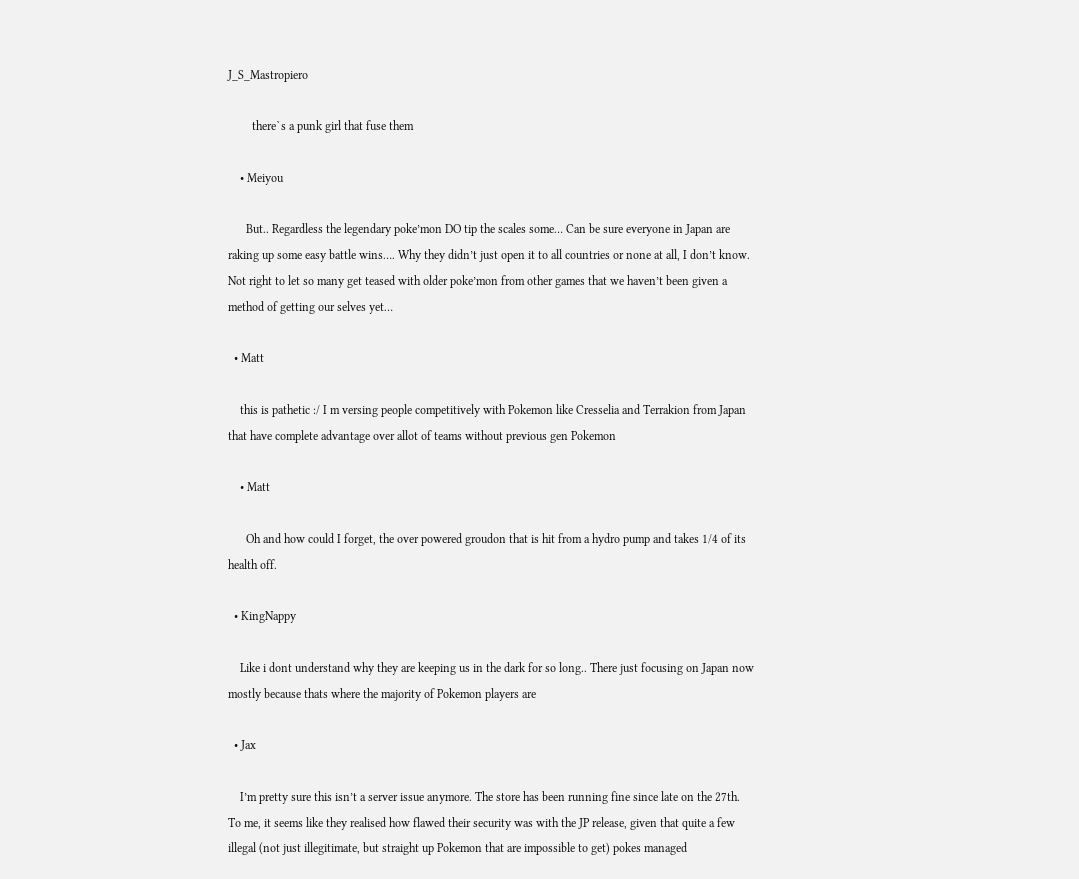J_S_Mastropiero

        there`s a punk girl that fuse them

    • Meiyou

      But.. Regardless the legendary poke’mon DO tip the scales some… Can be sure everyone in Japan are raking up some easy battle wins…. Why they didn’t just open it to all countries or none at all, I don’t know. Not right to let so many get teased with older poke’mon from other games that we haven’t been given a method of getting our selves yet…

  • Matt

    this is pathetic :/ I m versing people competitively with Pokemon like Cresselia and Terrakion from Japan that have complete advantage over allot of teams without previous gen Pokemon

    • Matt

      Oh and how could I forget, the over powered groudon that is hit from a hydro pump and takes 1/4 of its health off.

  • KingNappy

    Like i dont understand why they are keeping us in the dark for so long.. There just focusing on Japan now mostly because thats where the majority of Pokemon players are

  • Jax

    I’m pretty sure this isn’t a server issue anymore. The store has been running fine since late on the 27th. To me, it seems like they realised how flawed their security was with the JP release, given that quite a few illegal (not just illegitimate, but straight up Pokemon that are impossible to get) pokes managed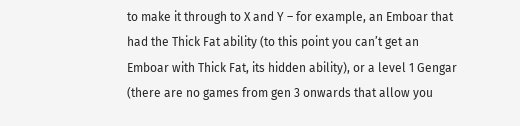to make it through to X and Y – for example, an Emboar that had the Thick Fat ability (to this point you can’t get an Emboar with Thick Fat, its hidden ability), or a level 1 Gengar (there are no games from gen 3 onwards that allow you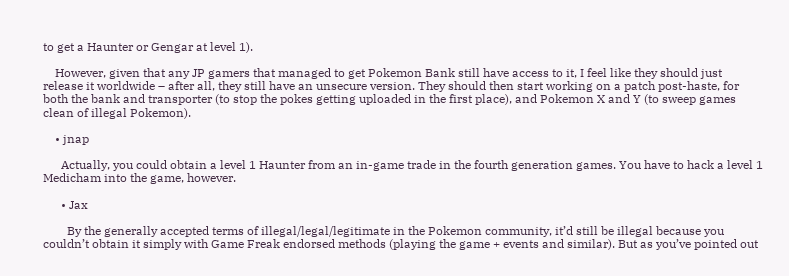to get a Haunter or Gengar at level 1).

    However, given that any JP gamers that managed to get Pokemon Bank still have access to it, I feel like they should just release it worldwide – after all, they still have an unsecure version. They should then start working on a patch post-haste, for both the bank and transporter (to stop the pokes getting uploaded in the first place), and Pokemon X and Y (to sweep games clean of illegal Pokemon).

    • jnap

      Actually, you could obtain a level 1 Haunter from an in-game trade in the fourth generation games. You have to hack a level 1 Medicham into the game, however.

      • Jax

        By the generally accepted terms of illegal/legal/legitimate in the Pokemon community, it’d still be illegal because you couldn’t obtain it simply with Game Freak endorsed methods (playing the game + events and similar). But as you’ve pointed out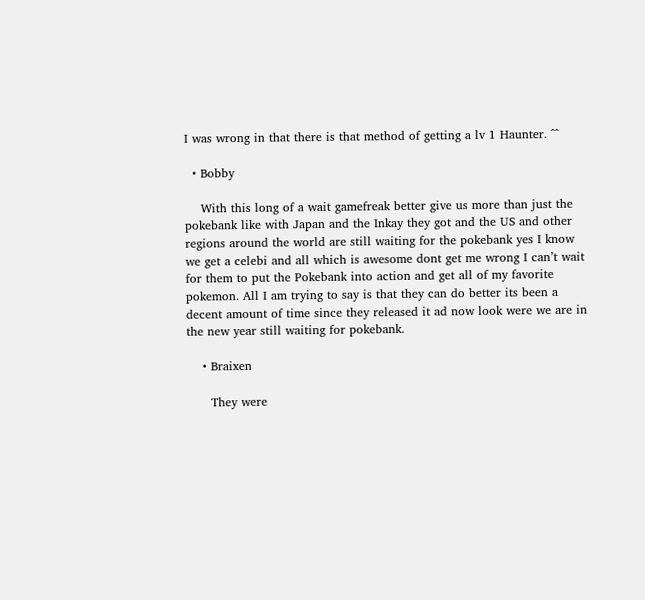I was wrong in that there is that method of getting a lv 1 Haunter. ^^

  • Bobby

    With this long of a wait gamefreak better give us more than just the pokebank like with Japan and the Inkay they got and the US and other regions around the world are still waiting for the pokebank yes I know we get a celebi and all which is awesome dont get me wrong I can’t wait for them to put the Pokebank into action and get all of my favorite pokemon. All I am trying to say is that they can do better its been a decent amount of time since they released it ad now look were we are in the new year still waiting for pokebank.

    • Braixen

      They were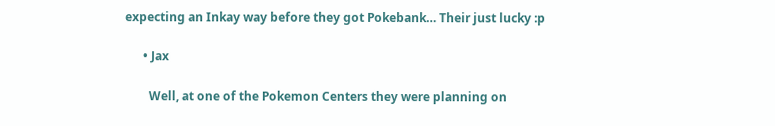expecting an Inkay way before they got Pokebank… Their just lucky :p

      • Jax

        Well, at one of the Pokemon Centers they were planning on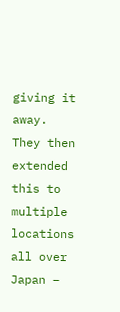giving it away. They then extended this to multiple locations all over Japan –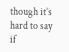though it’s hard to say if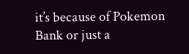it’s because of Pokemon Bank or just a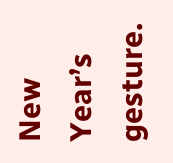New Year’s gesture.